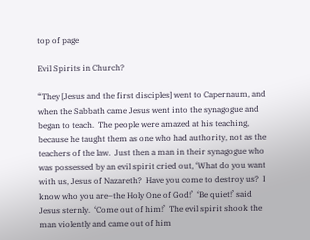top of page

Evil Spirits in Church?

“They [Jesus and the first disciples] went to Capernaum, and when the Sabbath came Jesus went into the synagogue and began to teach.  The people were amazed at his teaching, because he taught them as one who had authority, not as the teachers of the law.  Just then a man in their synagogue who was possessed by an evil spirit cried out, ‘What do you want with us, Jesus of Nazareth?  Have you come to destroy us?  I know who you are–the Holy One of God!’  ‘Be quiet!’ said Jesus sternly.  ‘Come out of him!’  The evil spirit shook the man violently and came out of him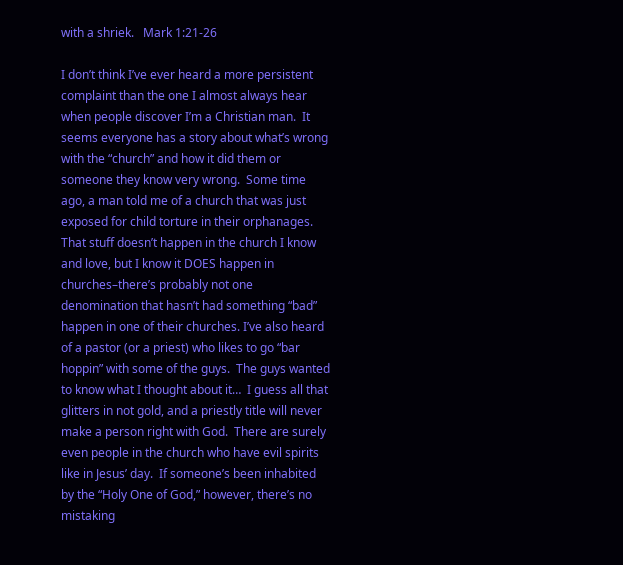with a shriek.   Mark 1:21-26

I don’t think I’ve ever heard a more persistent complaint than the one I almost always hear when people discover I’m a Christian man.  It seems everyone has a story about what’s wrong with the “church” and how it did them or someone they know very wrong.  Some time ago, a man told me of a church that was just exposed for child torture in their orphanages.  That stuff doesn’t happen in the church I know and love, but I know it DOES happen in churches–there’s probably not one denomination that hasn’t had something “bad” happen in one of their churches. I’ve also heard of a pastor (or a priest) who likes to go “bar hoppin” with some of the guys.  The guys wanted to know what I thought about it…  I guess all that glitters in not gold, and a priestly title will never make a person right with God.  There are surely even people in the church who have evil spirits like in Jesus’ day.  If someone’s been inhabited by the “Holy One of God,” however, there’s no mistaking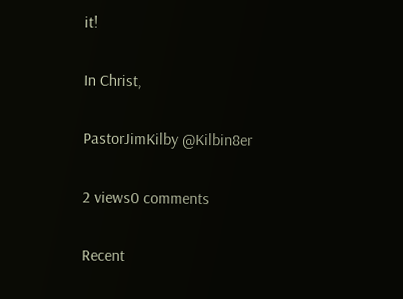it!

In Christ,

PastorJimKilby @Kilbin8er

2 views0 comments

Recent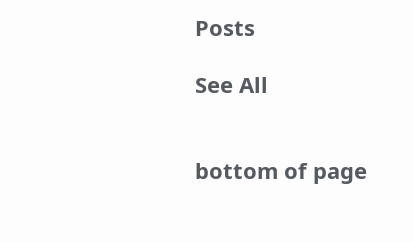Posts

See All


bottom of page